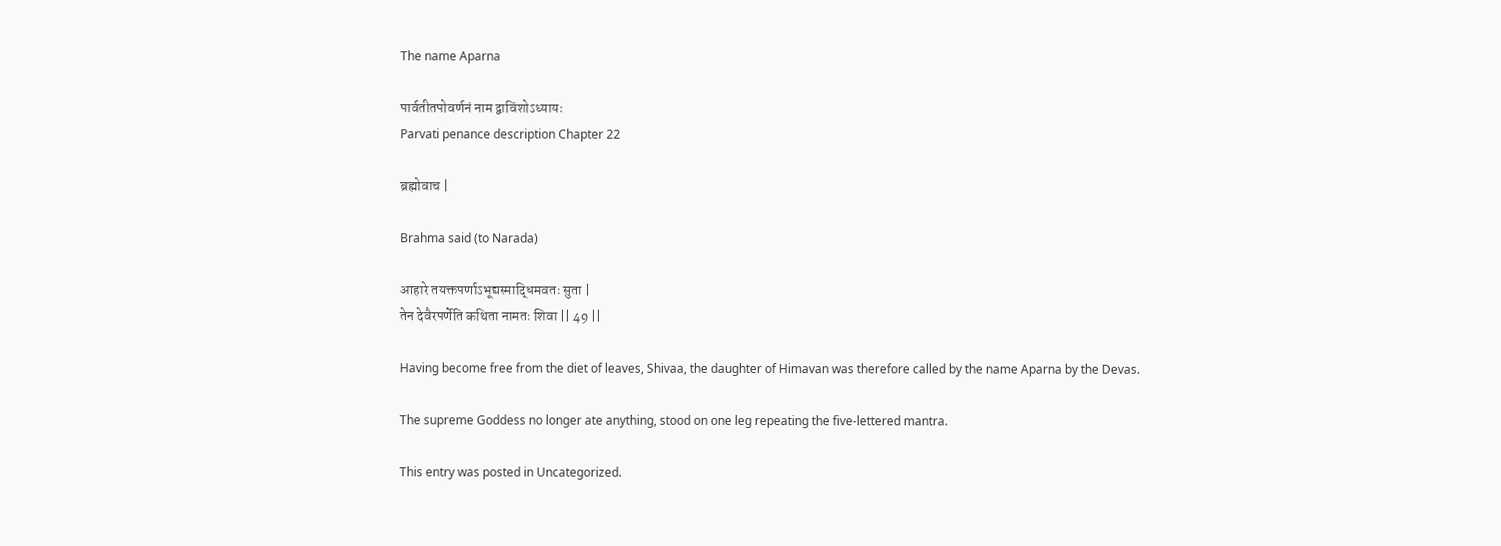The name Aparna

पार्वतीतपोवर्णनं नाम द्वाविंशोऽध्यायः
Parvati penance description Chapter 22

ब्रह्मोवाच |

Brahma said (to Narada)

आहारे तयक्तपर्णाऽभूद्यस्माद्धिमवतः सुता |
तेन देवैरपर्णेति कथिता नामतः शिवा || 49 ||

Having become free from the diet of leaves, Shivaa, the daughter of Himavan was therefore called by the name Aparna by the Devas.

The supreme Goddess no longer ate anything, stood on one leg repeating the five-lettered mantra.

This entry was posted in Uncategorized.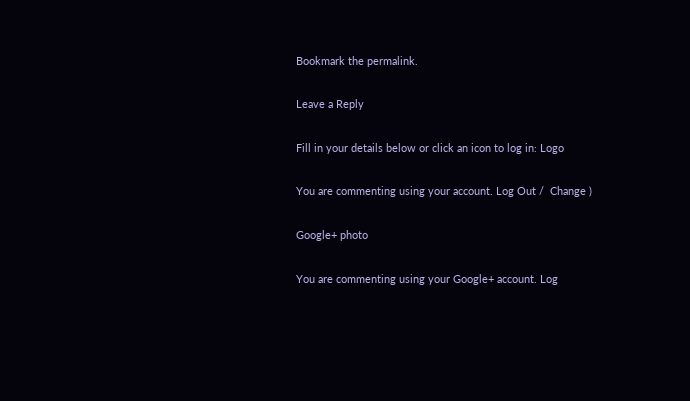Bookmark the permalink.

Leave a Reply

Fill in your details below or click an icon to log in: Logo

You are commenting using your account. Log Out /  Change )

Google+ photo

You are commenting using your Google+ account. Log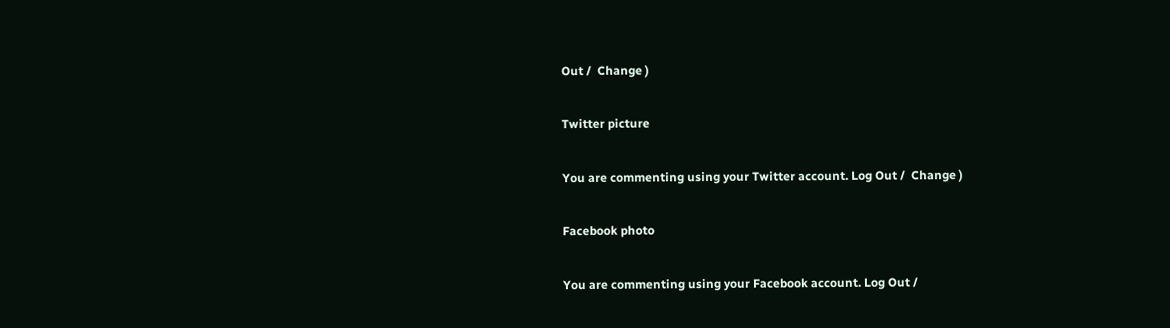Out /  Change )

Twitter picture

You are commenting using your Twitter account. Log Out /  Change )

Facebook photo

You are commenting using your Facebook account. Log Out /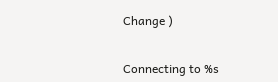Change )


Connecting to %s